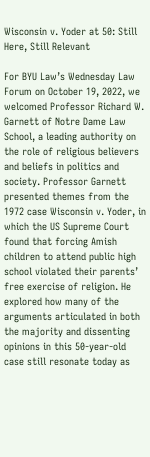Wisconsin v. Yoder at 50: Still Here, Still Relevant

For BYU Law’s Wednesday Law Forum on October 19, 2022, we welcomed Professor Richard W. Garnett of Notre Dame Law School, a leading authority on the role of religious believers and beliefs in politics and society. Professor Garnett presented themes from the 1972 case Wisconsin v. Yoder, in which the US Supreme Court found that forcing Amish children to attend public high school violated their parents’ free exercise of religion. He explored how many of the arguments articulated in both the majority and dissenting opinions in this 50-year-old case still resonate today as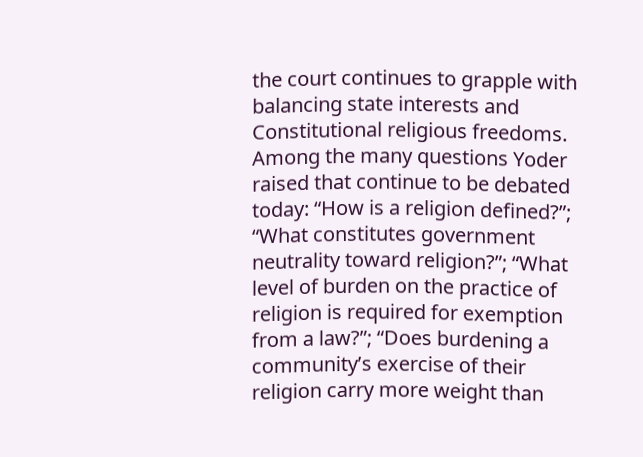the court continues to grapple with balancing state interests and Constitutional religious freedoms. Among the many questions Yoder raised that continue to be debated today: “How is a religion defined?”; “What constitutes government neutrality toward religion?”; “What level of burden on the practice of religion is required for exemption from a law?”; “Does burdening a community’s exercise of their religion carry more weight than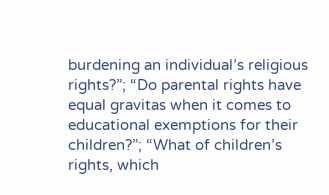burdening an individual’s religious rights?”; “Do parental rights have equal gravitas when it comes to educational exemptions for their children?”; “What of children’s rights, which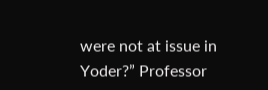were not at issue in Yoder?” Professor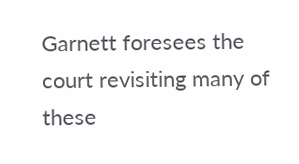Garnett foresees the court revisiting many of these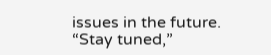issues in the future. “Stay tuned,”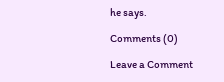he says.

Comments (0)

Leave a Comment